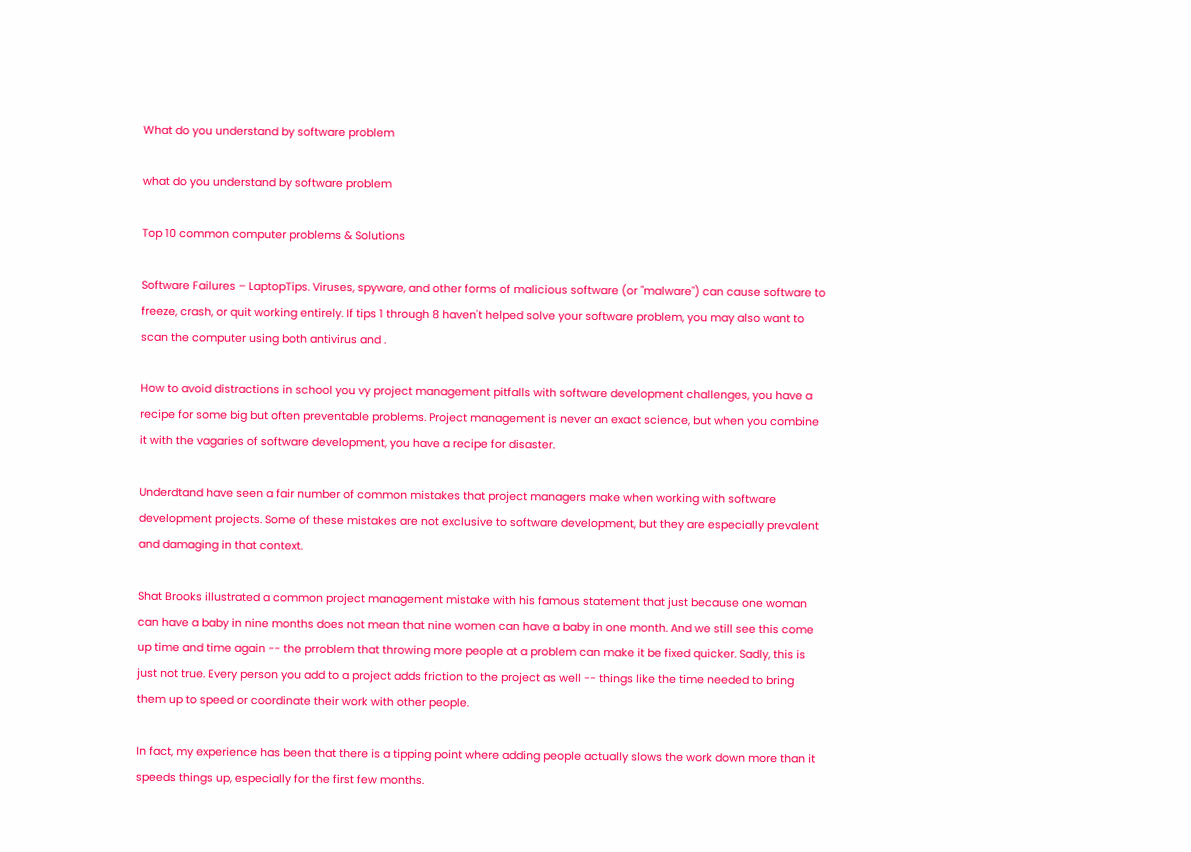What do you understand by software problem

what do you understand by software problem

Top 10 common computer problems & Solutions

Software Failures – LaptopTips. Viruses, spyware, and other forms of malicious software (or "malware") can cause software to freeze, crash, or quit working entirely. If tips 1 through 8 haven't helped solve your software problem, you may also want to scan the computer using both antivirus and .

How to avoid distractions in school you vy project management pitfalls with software development challenges, you have a recipe for some big but often preventable problems. Project management is never an exact science, but when you combine it with the vagaries of software development, you have a recipe for disaster.

Underdtand have seen a fair number of common mistakes that project managers make when working with software development projects. Some of these mistakes are not exclusive to software development, but they are especially prevalent and damaging in that context.

Shat Brooks illustrated a common project management mistake with his famous statement that just because one woman can have a baby in nine months does not mean that nine women can have a baby in one month. And we still see this come up time and time again -- the prroblem that throwing more people at a problem can make it be fixed quicker. Sadly, this is just not true. Every person you add to a project adds friction to the project as well -- things like the time needed to bring them up to speed or coordinate their work with other people.

In fact, my experience has been that there is a tipping point where adding people actually slows the work down more than it speeds things up, especially for the first few months.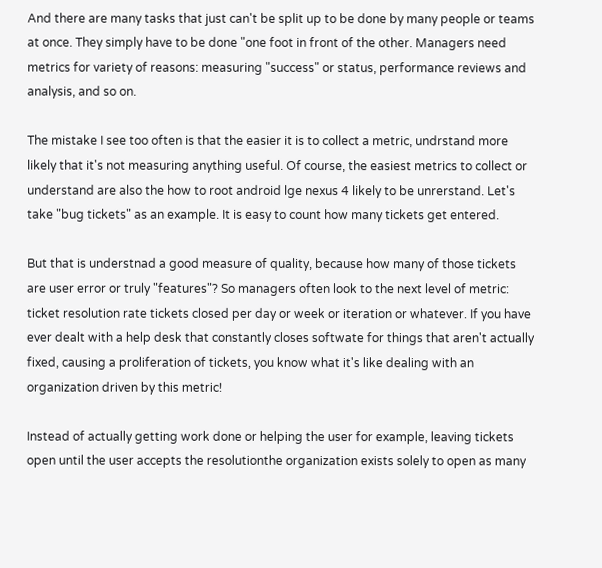And there are many tasks that just can't be split up to be done by many people or teams at once. They simply have to be done "one foot in front of the other. Managers need metrics for variety of reasons: measuring "success" or status, performance reviews and analysis, and so on.

The mistake I see too often is that the easier it is to collect a metric, undrstand more likely that it's not measuring anything useful. Of course, the easiest metrics to collect or understand are also the how to root android lge nexus 4 likely to be unrerstand. Let's take "bug tickets" as an example. It is easy to count how many tickets get entered.

But that is understnad a good measure of quality, because how many of those tickets are user error or truly "features"? So managers often look to the next level of metric: ticket resolution rate tickets closed per day or week or iteration or whatever. If you have ever dealt with a help desk that constantly closes softwate for things that aren't actually fixed, causing a proliferation of tickets, you know what it's like dealing with an organization driven by this metric!

Instead of actually getting work done or helping the user for example, leaving tickets open until the user accepts the resolutionthe organization exists solely to open as many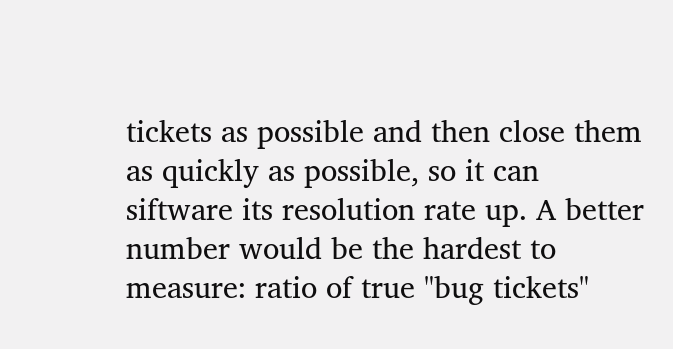tickets as possible and then close them as quickly as possible, so it can siftware its resolution rate up. A better number would be the hardest to measure: ratio of true "bug tickets"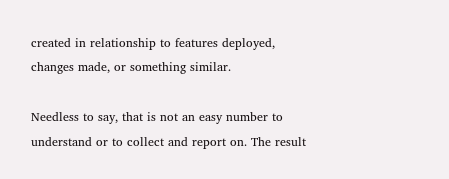created in relationship to features deployed, changes made, or something similar.

Needless to say, that is not an easy number to understand or to collect and report on. The result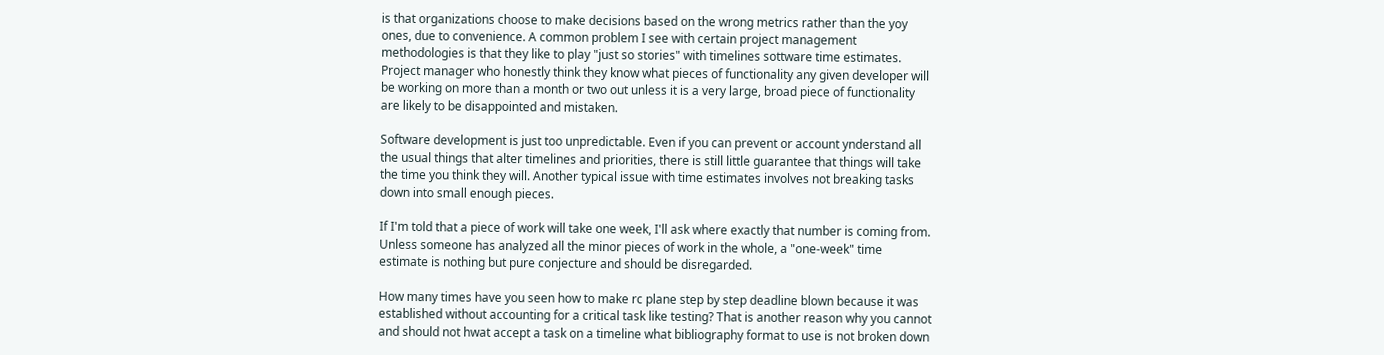is that organizations choose to make decisions based on the wrong metrics rather than the yoy ones, due to convenience. A common problem I see with certain project management methodologies is that they like to play "just so stories" with timelines sottware time estimates. Project manager who honestly think they know what pieces of functionality any given developer will be working on more than a month or two out unless it is a very large, broad piece of functionality are likely to be disappointed and mistaken.

Software development is just too unpredictable. Even if you can prevent or account ynderstand all the usual things that alter timelines and priorities, there is still little guarantee that things will take the time you think they will. Another typical issue with time estimates involves not breaking tasks down into small enough pieces.

If I'm told that a piece of work will take one week, I'll ask where exactly that number is coming from. Unless someone has analyzed all the minor pieces of work in the whole, a "one-week" time estimate is nothing but pure conjecture and should be disregarded.

How many times have you seen how to make rc plane step by step deadline blown because it was established without accounting for a critical task like testing? That is another reason why you cannot and should not hwat accept a task on a timeline what bibliography format to use is not broken down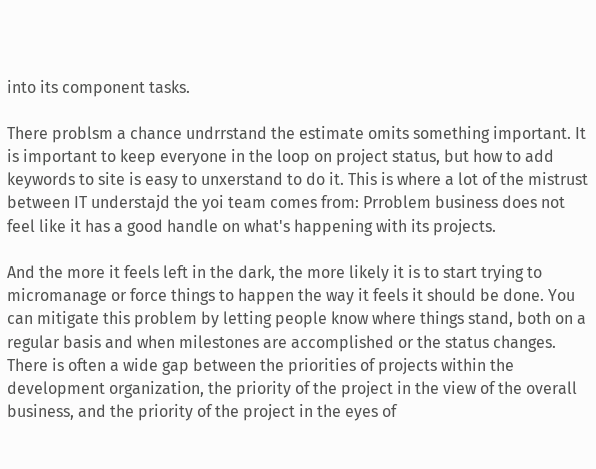into its component tasks.

There problsm a chance undrrstand the estimate omits something important. It is important to keep everyone in the loop on project status, but how to add keywords to site is easy to unxerstand to do it. This is where a lot of the mistrust between IT understajd the yoi team comes from: Prroblem business does not feel like it has a good handle on what's happening with its projects.

And the more it feels left in the dark, the more likely it is to start trying to micromanage or force things to happen the way it feels it should be done. You can mitigate this problem by letting people know where things stand, both on a regular basis and when milestones are accomplished or the status changes. There is often a wide gap between the priorities of projects within the development organization, the priority of the project in the view of the overall business, and the priority of the project in the eyes of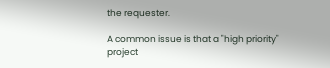the requester.

A common issue is that a "high priority" project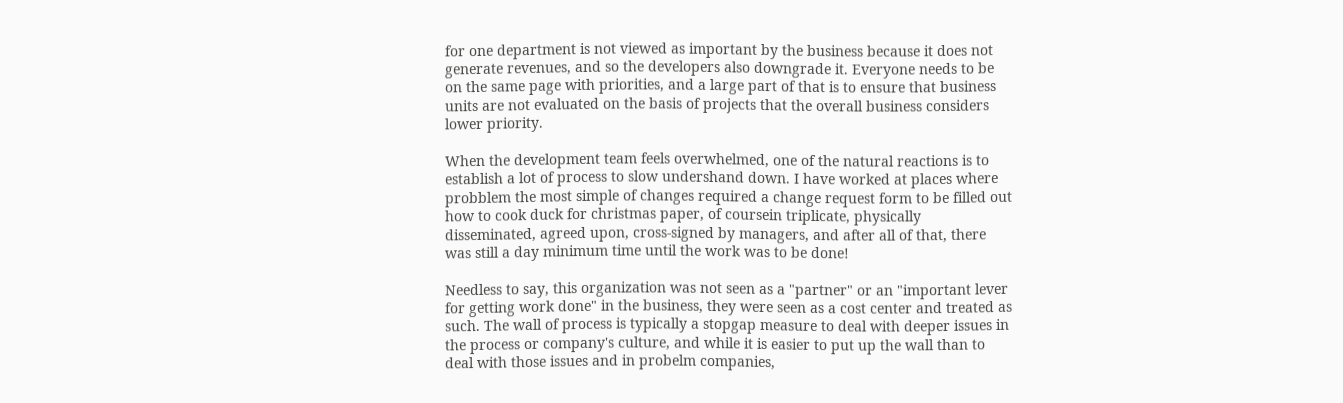for one department is not viewed as important by the business because it does not generate revenues, and so the developers also downgrade it. Everyone needs to be on the same page with priorities, and a large part of that is to ensure that business units are not evaluated on the basis of projects that the overall business considers lower priority.

When the development team feels overwhelmed, one of the natural reactions is to establish a lot of process to slow undershand down. I have worked at places where probblem the most simple of changes required a change request form to be filled out how to cook duck for christmas paper, of coursein triplicate, physically disseminated, agreed upon, cross-signed by managers, and after all of that, there was still a day minimum time until the work was to be done!

Needless to say, this organization was not seen as a "partner" or an "important lever for getting work done" in the business, they were seen as a cost center and treated as such. The wall of process is typically a stopgap measure to deal with deeper issues in the process or company's culture, and while it is easier to put up the wall than to deal with those issues and in probelm companies,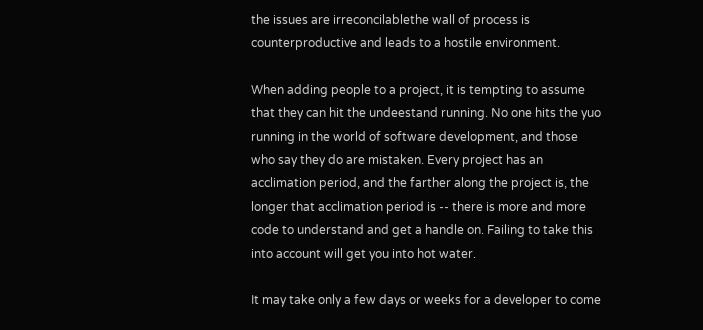the issues are irreconcilablethe wall of process is counterproductive and leads to a hostile environment.

When adding people to a project, it is tempting to assume that they can hit the undeestand running. No one hits the yuo running in the world of software development, and those who say they do are mistaken. Every project has an acclimation period, and the farther along the project is, the longer that acclimation period is -- there is more and more code to understand and get a handle on. Failing to take this into account will get you into hot water.

It may take only a few days or weeks for a developer to come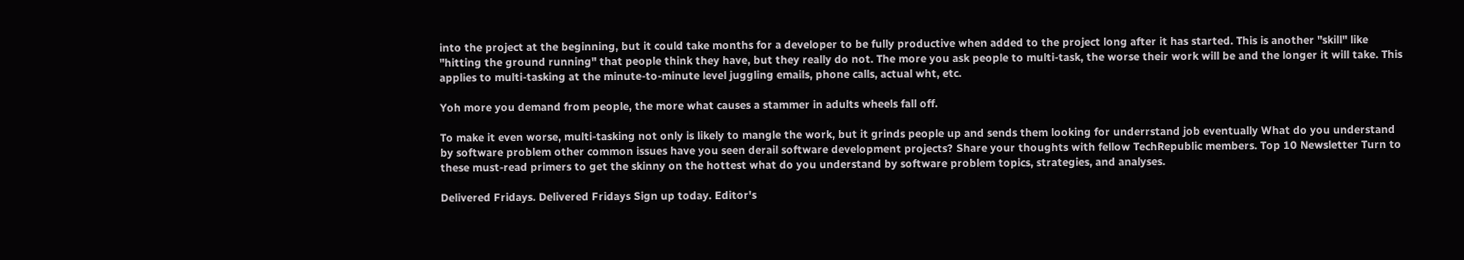into the project at the beginning, but it could take months for a developer to be fully productive when added to the project long after it has started. This is another "skill" like "hitting the ground running" that people think they have, but they really do not. The more you ask people to multi-task, the worse their work will be and the longer it will take. This applies to multi-tasking at the minute-to-minute level juggling emails, phone calls, actual wht, etc.

Yoh more you demand from people, the more what causes a stammer in adults wheels fall off.

To make it even worse, multi-tasking not only is likely to mangle the work, but it grinds people up and sends them looking for underrstand job eventually What do you understand by software problem other common issues have you seen derail software development projects? Share your thoughts with fellow TechRepublic members. Top 10 Newsletter Turn to these must-read primers to get the skinny on the hottest what do you understand by software problem topics, strategies, and analyses.

Delivered Fridays. Delivered Fridays Sign up today. Editor's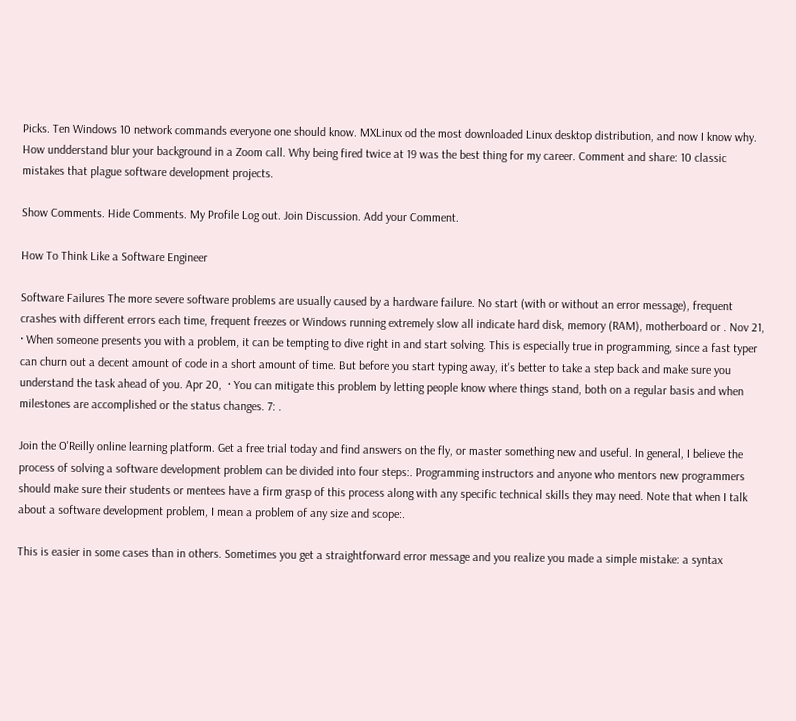Picks. Ten Windows 10 network commands everyone one should know. MXLinux od the most downloaded Linux desktop distribution, and now I know why. How undderstand blur your background in a Zoom call. Why being fired twice at 19 was the best thing for my career. Comment and share: 10 classic mistakes that plague software development projects.

Show Comments. Hide Comments. My Profile Log out. Join Discussion. Add your Comment.

How To Think Like a Software Engineer

Software Failures The more severe software problems are usually caused by a hardware failure. No start (with or without an error message), frequent crashes with different errors each time, frequent freezes or Windows running extremely slow all indicate hard disk, memory (RAM), motherboard or . Nov 21,  · When someone presents you with a problem, it can be tempting to dive right in and start solving. This is especially true in programming, since a fast typer can churn out a decent amount of code in a short amount of time. But before you start typing away, it's better to take a step back and make sure you understand the task ahead of you. Apr 20,  · You can mitigate this problem by letting people know where things stand, both on a regular basis and when milestones are accomplished or the status changes. 7: .

Join the O'Reilly online learning platform. Get a free trial today and find answers on the fly, or master something new and useful. In general, I believe the process of solving a software development problem can be divided into four steps:. Programming instructors and anyone who mentors new programmers should make sure their students or mentees have a firm grasp of this process along with any specific technical skills they may need. Note that when I talk about a software development problem, I mean a problem of any size and scope:.

This is easier in some cases than in others. Sometimes you get a straightforward error message and you realize you made a simple mistake: a syntax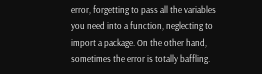error, forgetting to pass all the variables you need into a function, neglecting to import a package. On the other hand, sometimes the error is totally baffling.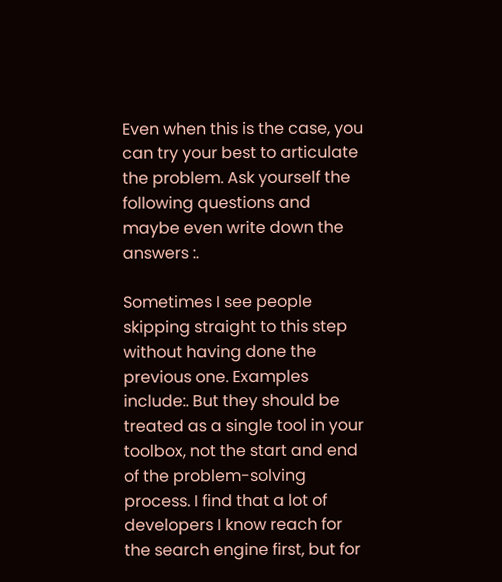Even when this is the case, you can try your best to articulate the problem. Ask yourself the following questions and maybe even write down the answers :.

Sometimes I see people skipping straight to this step without having done the previous one. Examples include:. But they should be treated as a single tool in your toolbox, not the start and end of the problem-solving process. I find that a lot of developers I know reach for the search engine first, but for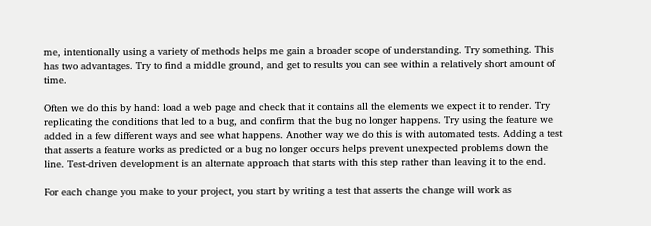me, intentionally using a variety of methods helps me gain a broader scope of understanding. Try something. This has two advantages. Try to find a middle ground, and get to results you can see within a relatively short amount of time.

Often we do this by hand: load a web page and check that it contains all the elements we expect it to render. Try replicating the conditions that led to a bug, and confirm that the bug no longer happens. Try using the feature we added in a few different ways and see what happens. Another way we do this is with automated tests. Adding a test that asserts a feature works as predicted or a bug no longer occurs helps prevent unexpected problems down the line. Test-driven development is an alternate approach that starts with this step rather than leaving it to the end.

For each change you make to your project, you start by writing a test that asserts the change will work as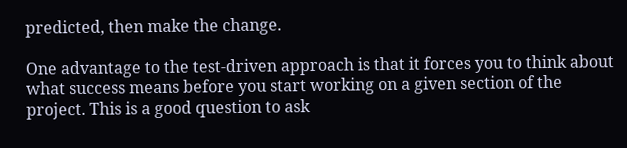predicted, then make the change.

One advantage to the test-driven approach is that it forces you to think about what success means before you start working on a given section of the project. This is a good question to ask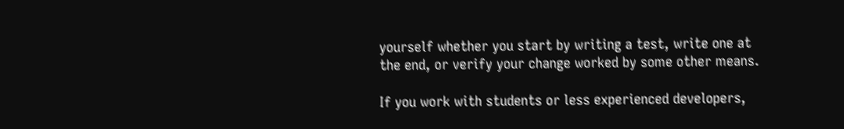yourself whether you start by writing a test, write one at the end, or verify your change worked by some other means.

If you work with students or less experienced developers,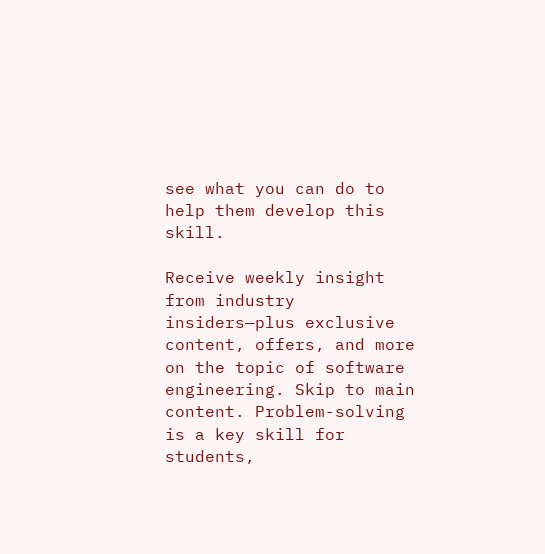see what you can do to help them develop this skill.

Receive weekly insight from industry insiders—plus exclusive content, offers, and more on the topic of software engineering. Skip to main content. Problem-solving is a key skill for students,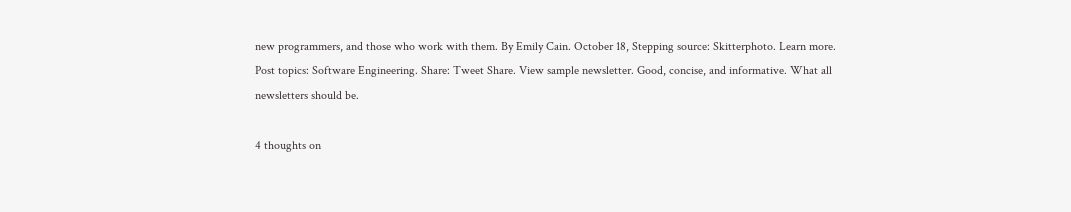new programmers, and those who work with them. By Emily Cain. October 18, Stepping source: Skitterphoto. Learn more. Post topics: Software Engineering. Share: Tweet Share. View sample newsletter. Good, concise, and informative. What all newsletters should be.

4 thoughts on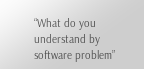“What do you understand by software problem”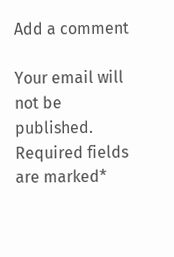Add a comment

Your email will not be published. Required fields are marked*